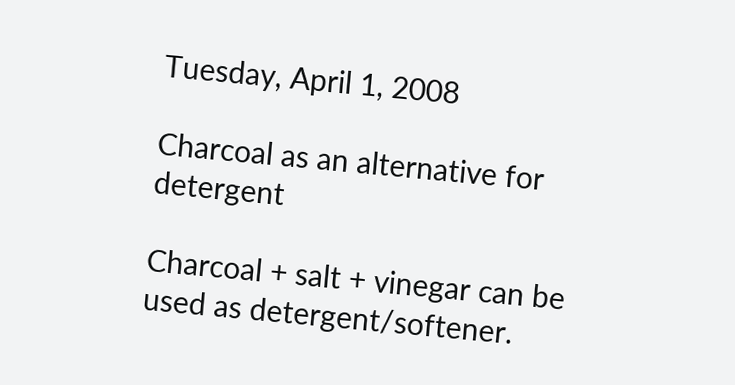Tuesday, April 1, 2008

Charcoal as an alternative for detergent

Charcoal + salt + vinegar can be used as detergent/softener.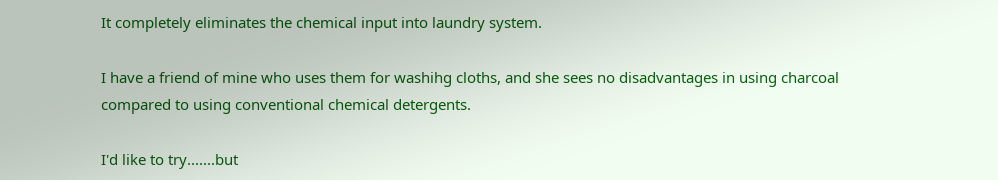It completely eliminates the chemical input into laundry system.

I have a friend of mine who uses them for washihg cloths, and she sees no disadvantages in using charcoal compared to using conventional chemical detergents.

I'd like to try.......but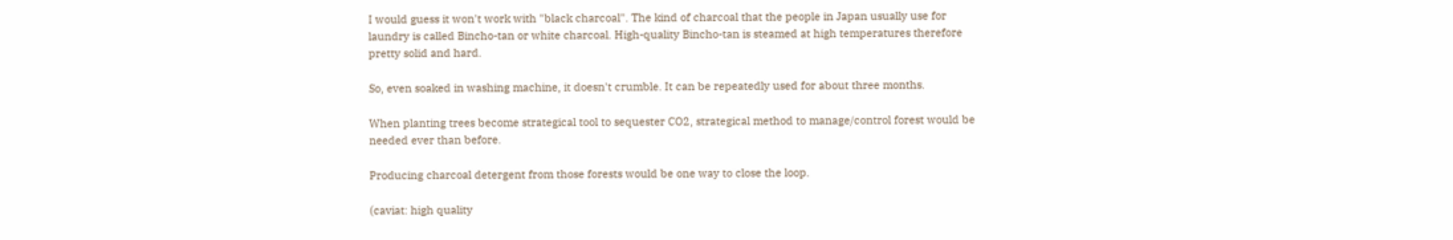I would guess it won't work with "black charcoal". The kind of charcoal that the people in Japan usually use for laundry is called Bincho-tan or white charcoal. High-quality Bincho-tan is steamed at high temperatures therefore pretty solid and hard.

So, even soaked in washing machine, it doesn't crumble. It can be repeatedly used for about three months.

When planting trees become strategical tool to sequester CO2, strategical method to manage/control forest would be needed ever than before.

Producing charcoal detergent from those forests would be one way to close the loop.

(caviat: high quality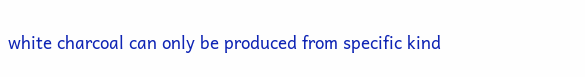white charcoal can only be produced from specific kind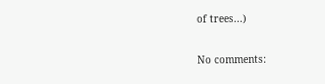of trees...)

No comments: